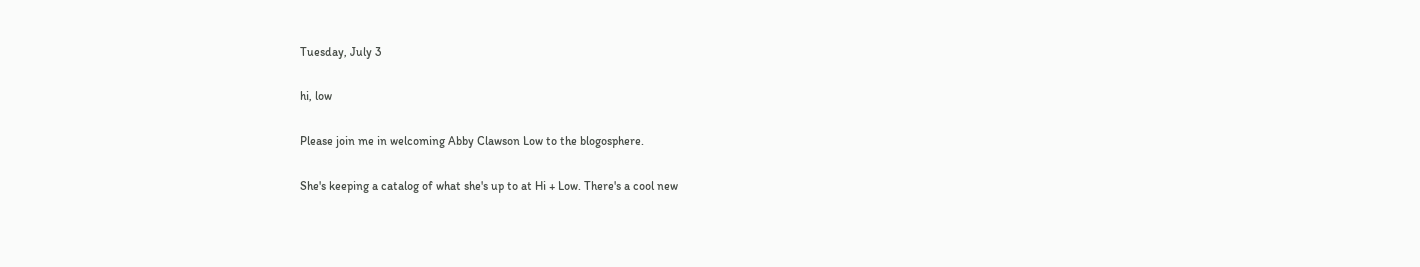Tuesday, July 3

hi, low

Please join me in welcoming Abby Clawson Low to the blogosphere.

She's keeping a catalog of what she's up to at Hi + Low. There's a cool new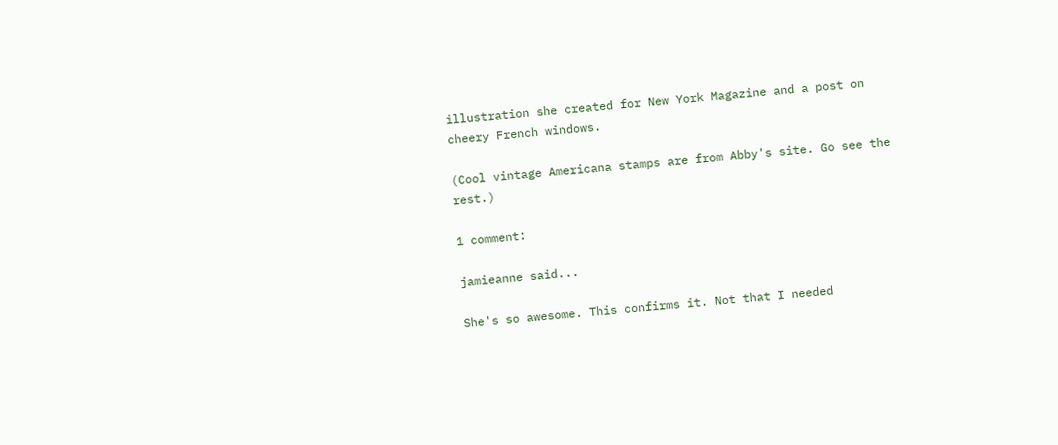illustration she created for New York Magazine and a post on cheery French windows.

(Cool vintage Americana stamps are from Abby's site. Go see the rest.)

1 comment:

jamieanne said...

She's so awesome. This confirms it. Not that I needed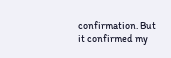confirmation. But it confirmed my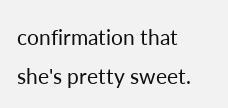confirmation that she's pretty sweet.